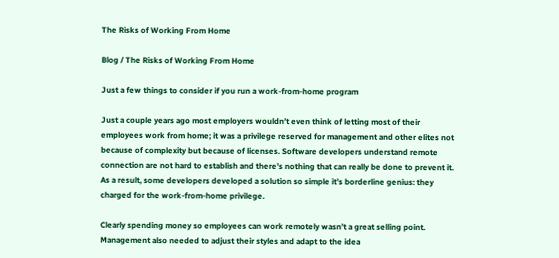The Risks of Working From Home

Blog / The Risks of Working From Home

Just a few things to consider if you run a work-from-home program

Just a couple years ago most employers wouldn’t even think of letting most of their employees work from home; it was a privilege reserved for management and other elites not because of complexity but because of licenses. Software developers understand remote connection are not hard to establish and there’s nothing that can really be done to prevent it. As a result, some developers developed a solution so simple it’s borderline genius: they charged for the work-from-home privilege.

Clearly spending money so employees can work remotely wasn’t a great selling point. Management also needed to adjust their styles and adapt to the idea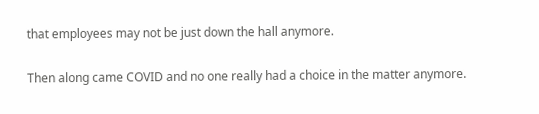that employees may not be just down the hall anymore.

Then along came COVID and no one really had a choice in the matter anymore.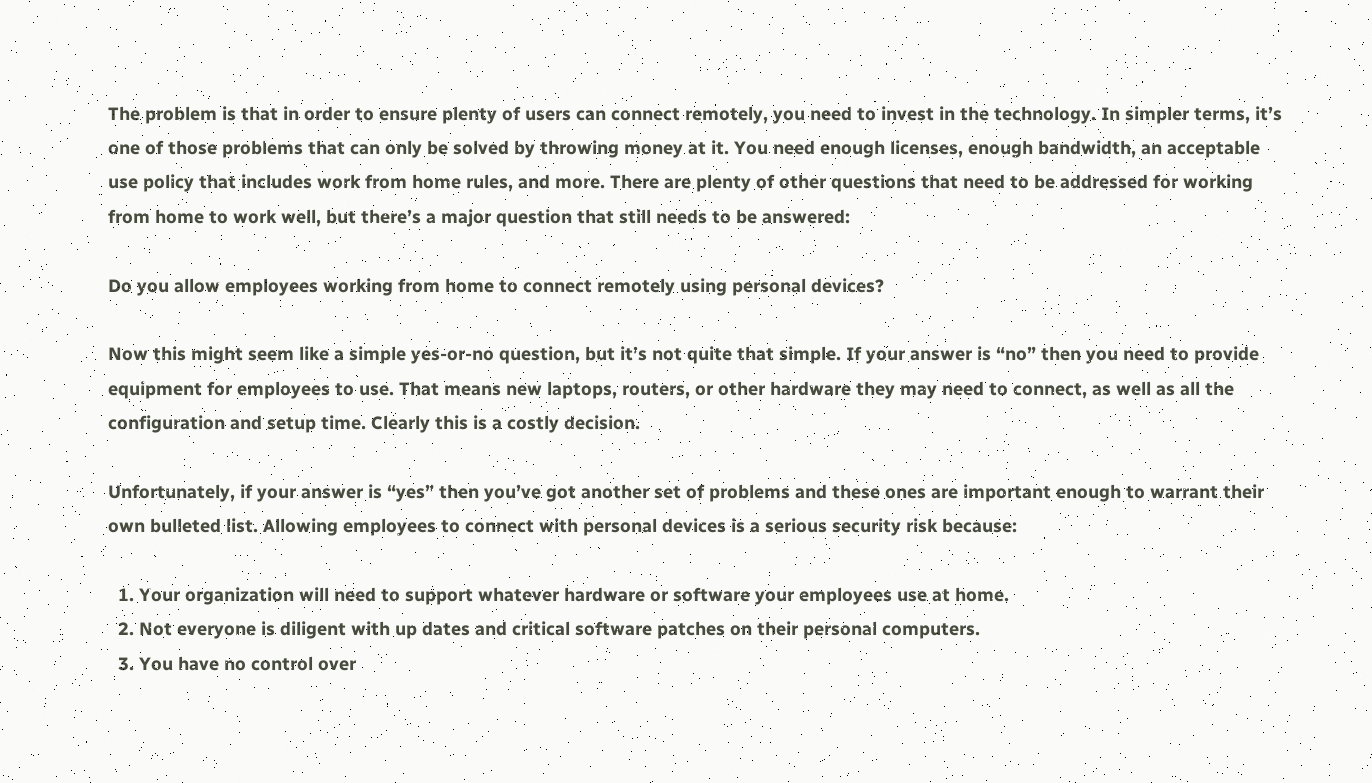The problem is that in order to ensure plenty of users can connect remotely, you need to invest in the technology. In simpler terms, it’s one of those problems that can only be solved by throwing money at it. You need enough licenses, enough bandwidth, an acceptable use policy that includes work from home rules, and more. There are plenty of other questions that need to be addressed for working from home to work well, but there’s a major question that still needs to be answered:

Do you allow employees working from home to connect remotely using personal devices?

Now this might seem like a simple yes-or-no question, but it’s not quite that simple. If your answer is “no” then you need to provide equipment for employees to use. That means new laptops, routers, or other hardware they may need to connect, as well as all the configuration and setup time. Clearly this is a costly decision.

Unfortunately, if your answer is “yes” then you’ve got another set of problems and these ones are important enough to warrant their own bulleted list. Allowing employees to connect with personal devices is a serious security risk because:

  1. Your organization will need to support whatever hardware or software your employees use at home.
  2. Not everyone is diligent with up dates and critical software patches on their personal computers.
  3. You have no control over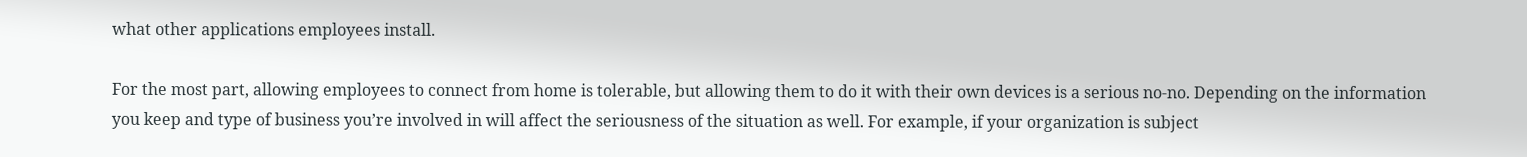what other applications employees install.

For the most part, allowing employees to connect from home is tolerable, but allowing them to do it with their own devices is a serious no-no. Depending on the information you keep and type of business you’re involved in will affect the seriousness of the situation as well. For example, if your organization is subject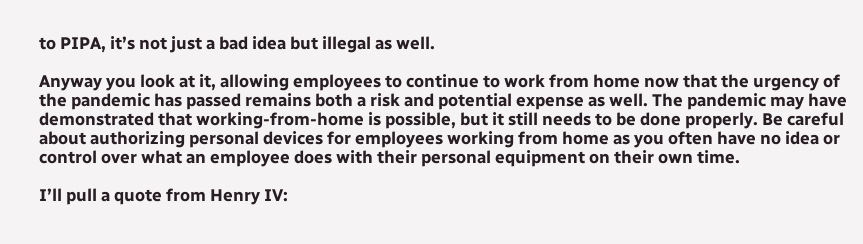to PIPA, it’s not just a bad idea but illegal as well.

Anyway you look at it, allowing employees to continue to work from home now that the urgency of the pandemic has passed remains both a risk and potential expense as well. The pandemic may have demonstrated that working-from-home is possible, but it still needs to be done properly. Be careful about authorizing personal devices for employees working from home as you often have no idea or control over what an employee does with their personal equipment on their own time.

I’ll pull a quote from Henry IV: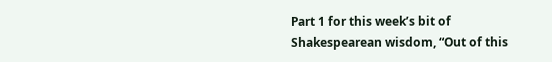Part 1 for this week’s bit of Shakespearean wisdom, “Out of this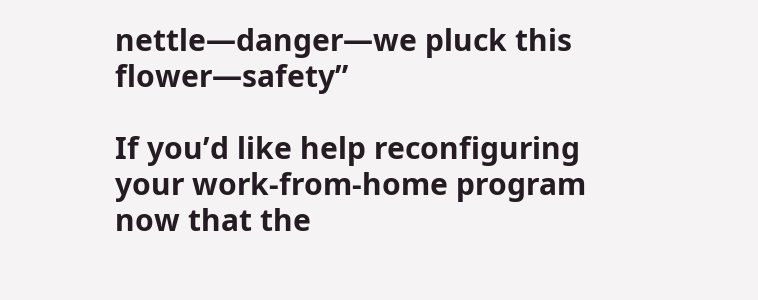nettle—danger—we pluck this flower—safety”

If you’d like help reconfiguring your work-from-home program now that the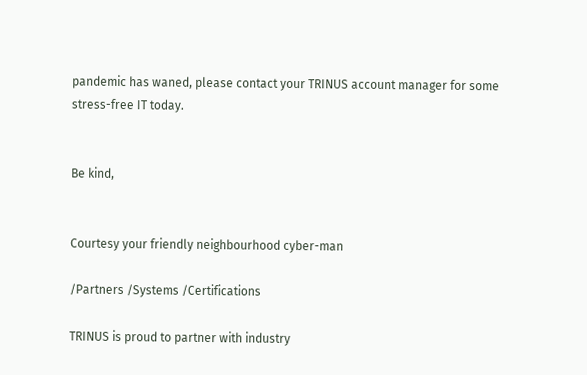pandemic has waned, please contact your TRINUS account manager for some stress-free IT today.


Be kind,


Courtesy your friendly neighbourhood cyber-man

/Partners /Systems /Certifications

TRINUS is proud to partner with industry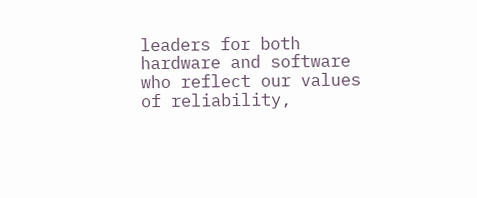leaders for both hardware and software who reflect our values of reliability,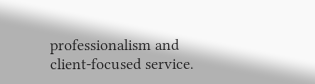professionalism and client-focused service.